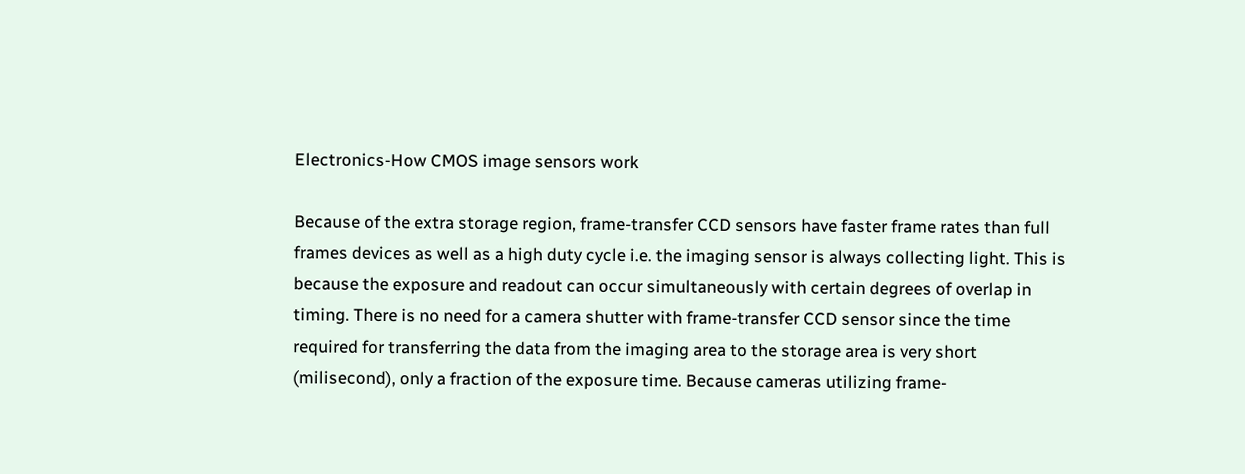Electronics-How CMOS image sensors work

Because of the extra storage region, frame-transfer CCD sensors have faster frame rates than full frames devices as well as a high duty cycle i.e. the imaging sensor is always collecting light. This is because the exposure and readout can occur simultaneously with certain degrees of overlap in timing. There is no need for a camera shutter with frame-transfer CCD sensor since the time required for transferring the data from the imaging area to the storage area is very short (milisecond), only a fraction of the exposure time. Because cameras utilizing frame-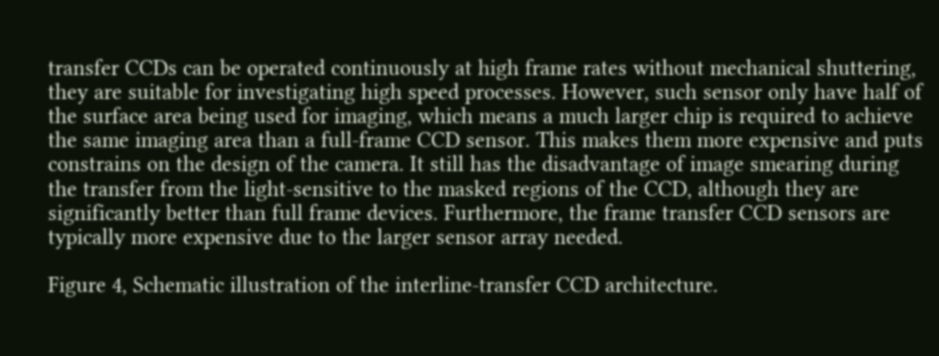transfer CCDs can be operated continuously at high frame rates without mechanical shuttering, they are suitable for investigating high speed processes. However, such sensor only have half of the surface area being used for imaging, which means a much larger chip is required to achieve the same imaging area than a full-frame CCD sensor. This makes them more expensive and puts constrains on the design of the camera. It still has the disadvantage of image smearing during the transfer from the light-sensitive to the masked regions of the CCD, although they are significantly better than full frame devices. Furthermore, the frame transfer CCD sensors are typically more expensive due to the larger sensor array needed.

Figure 4, Schematic illustration of the interline-transfer CCD architecture.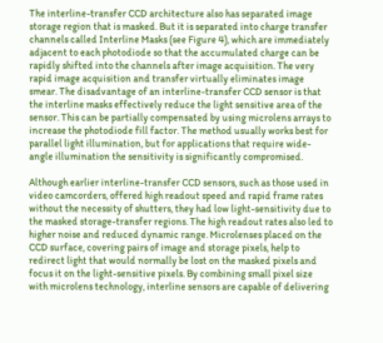The interline-transfer CCD architecture also has separated image storage region that is masked. But it is separated into charge transfer channels called Interline Masks (see Figure 4), which are immediately adjacent to each photodiode so that the accumulated charge can be rapidly shifted into the channels after image acquisition. The very rapid image acquisition and transfer virtually eliminates image smear. The disadvantage of an interline-transfer CCD sensor is that the interline masks effectively reduce the light sensitive area of the sensor. This can be partially compensated by using microlens arrays to increase the photodiode fill factor. The method usually works best for parallel light illumination, but for applications that require wide-angle illumination the sensitivity is significantly compromised.

Although earlier interline-transfer CCD sensors, such as those used in video camcorders, offered high readout speed and rapid frame rates without the necessity of shutters, they had low light-sensitivity due to the masked storage-transfer regions. The high readout rates also led to higher noise and reduced dynamic range. Microlenses placed on the CCD surface, covering pairs of image and storage pixels, help to redirect light that would normally be lost on the masked pixels and focus it on the light-sensitive pixels. By combining small pixel size with microlens technology, interline sensors are capable of delivering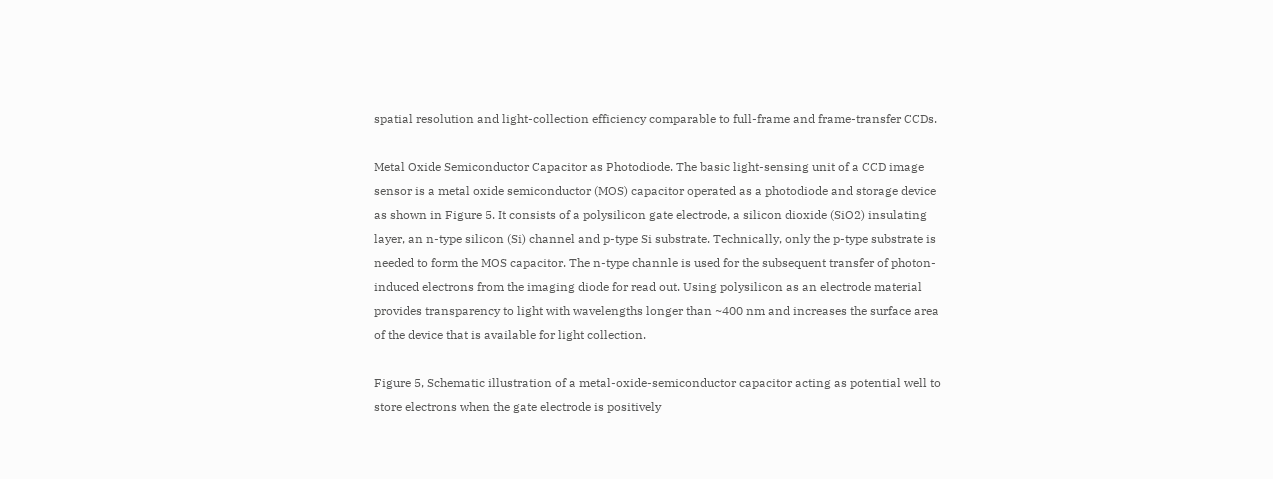spatial resolution and light-collection efficiency comparable to full-frame and frame-transfer CCDs.

Metal Oxide Semiconductor Capacitor as Photodiode. The basic light-sensing unit of a CCD image sensor is a metal oxide semiconductor (MOS) capacitor operated as a photodiode and storage device as shown in Figure 5. It consists of a polysilicon gate electrode, a silicon dioxide (SiO2) insulating layer, an n-type silicon (Si) channel and p-type Si substrate. Technically, only the p-type substrate is needed to form the MOS capacitor. The n-type channle is used for the subsequent transfer of photon-induced electrons from the imaging diode for read out. Using polysilicon as an electrode material provides transparency to light with wavelengths longer than ~400 nm and increases the surface area of the device that is available for light collection.

Figure 5, Schematic illustration of a metal-oxide-semiconductor capacitor acting as potential well to store electrons when the gate electrode is positively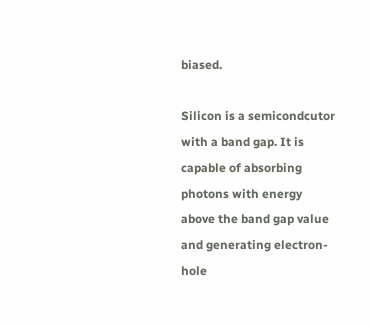biased.

Silicon is a semicondcutor with a band gap. It is capable of absorbing photons with energy above the band gap value and generating electron-hole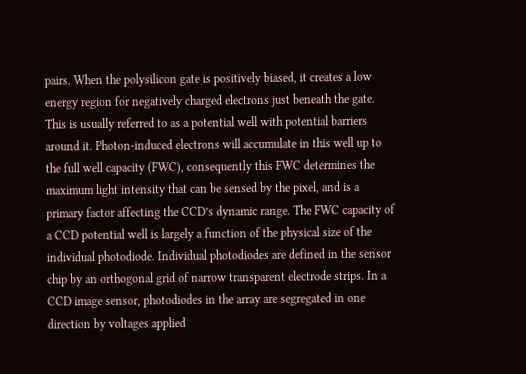pairs. When the polysilicon gate is positively biased, it creates a low energy region for negatively charged electrons just beneath the gate. This is usually referred to as a potential well with potential barriers around it. Photon-induced electrons will accumulate in this well up to the full well capacity (FWC), consequently this FWC determines the maximum light intensity that can be sensed by the pixel, and is a primary factor affecting the CCD’s dynamic range. The FWC capacity of a CCD potential well is largely a function of the physical size of the individual photodiode. Individual photodiodes are defined in the sensor chip by an orthogonal grid of narrow transparent electrode strips. In a CCD image sensor, photodiodes in the array are segregated in one direction by voltages applied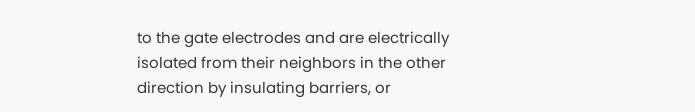to the gate electrodes and are electrically isolated from their neighbors in the other direction by insulating barriers, or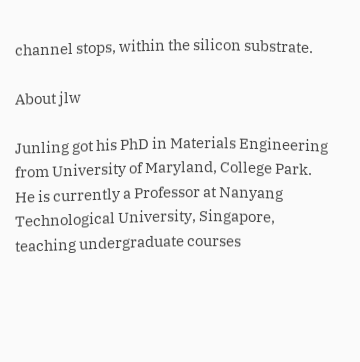channel stops, within the silicon substrate.

About jlw

Junling got his PhD in Materials Engineering from University of Maryland, College Park. He is currently a Professor at Nanyang Technological University, Singapore, teaching undergraduate courses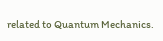related to Quantum Mechanics.